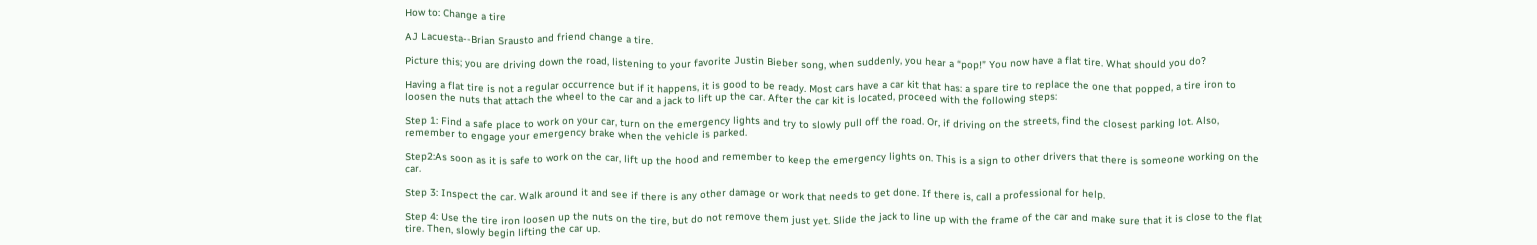How to: Change a tire

AJ Lacuesta--Brian Srausto and friend change a tire.

Picture this; you are driving down the road, listening to your favorite Justin Bieber song, when suddenly, you hear a “pop!” You now have a flat tire. What should you do?

Having a flat tire is not a regular occurrence but if it happens, it is good to be ready. Most cars have a car kit that has: a spare tire to replace the one that popped, a tire iron to loosen the nuts that attach the wheel to the car and a jack to lift up the car. After the car kit is located, proceed with the following steps:

Step 1: Find a safe place to work on your car, turn on the emergency lights and try to slowly pull off the road. Or, if driving on the streets, find the closest parking lot. Also, remember to engage your emergency brake when the vehicle is parked.

Step2:As soon as it is safe to work on the car, lift up the hood and remember to keep the emergency lights on. This is a sign to other drivers that there is someone working on the car.

Step 3: Inspect the car. Walk around it and see if there is any other damage or work that needs to get done. If there is, call a professional for help.

Step 4: Use the tire iron loosen up the nuts on the tire, but do not remove them just yet. Slide the jack to line up with the frame of the car and make sure that it is close to the flat tire. Then, slowly begin lifting the car up.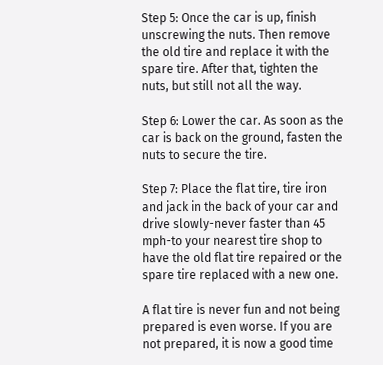Step 5: Once the car is up, finish unscrewing the nuts. Then remove the old tire and replace it with the spare tire. After that, tighten the nuts, but still not all the way.

Step 6: Lower the car. As soon as the car is back on the ground, fasten the nuts to secure the tire.

Step 7: Place the flat tire, tire iron and jack in the back of your car and drive slowly-never faster than 45 mph-to your nearest tire shop to have the old flat tire repaired or the spare tire replaced with a new one.

A flat tire is never fun and not being prepared is even worse. If you are not prepared, it is now a good time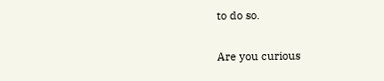to do so.

Are you curious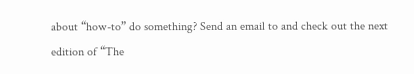about “how-to” do something? Send an email to and check out the next edition of “The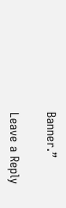Banner.”

Leave a Reply